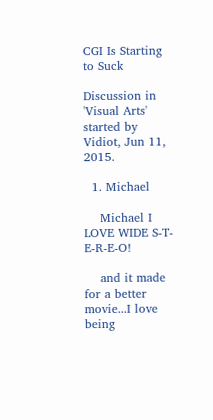CGI Is Starting to Suck

Discussion in 'Visual Arts' started by Vidiot, Jun 11, 2015.

  1. Michael

    Michael I LOVE WIDE S-T-E-R-E-O!

    and it made for a better movie...I love being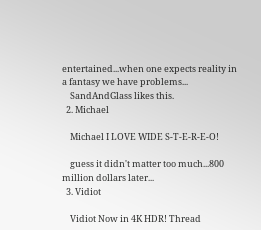entertained...when one expects reality in a fantasy we have problems...
    SandAndGlass likes this.
  2. Michael

    Michael I LOVE WIDE S-T-E-R-E-O!

    guess it didn't matter too much...800 million dollars later...
  3. Vidiot

    Vidiot Now in 4K HDR! Thread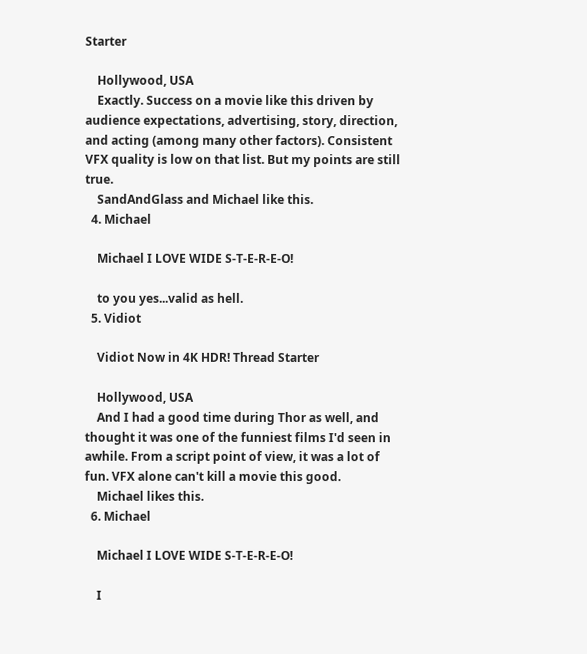Starter

    Hollywood, USA
    Exactly. Success on a movie like this driven by audience expectations, advertising, story, direction, and acting (among many other factors). Consistent VFX quality is low on that list. But my points are still true.
    SandAndGlass and Michael like this.
  4. Michael

    Michael I LOVE WIDE S-T-E-R-E-O!

    to you yes...valid as hell.
  5. Vidiot

    Vidiot Now in 4K HDR! Thread Starter

    Hollywood, USA
    And I had a good time during Thor as well, and thought it was one of the funniest films I'd seen in awhile. From a script point of view, it was a lot of fun. VFX alone can't kill a movie this good.
    Michael likes this.
  6. Michael

    Michael I LOVE WIDE S-T-E-R-E-O!

    I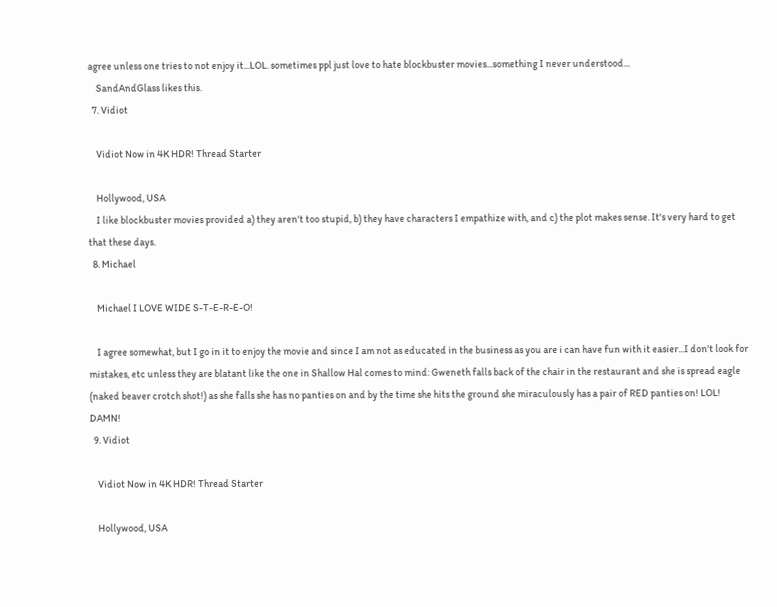agree unless one tries to not enjoy it...LOL. sometimes ppl just love to hate blockbuster movies...something I never understood...
    SandAndGlass likes this.
  7. Vidiot

    Vidiot Now in 4K HDR! Thread Starter

    Hollywood, USA
    I like blockbuster movies provided a) they aren't too stupid, b) they have characters I empathize with, and c) the plot makes sense. It's very hard to get that these days.
  8. Michael

    Michael I LOVE WIDE S-T-E-R-E-O!

    I agree somewhat, but I go in it to enjoy the movie and since I am not as educated in the business as you are i can have fun with it easier...I don't look for mistakes, etc unless they are blatant like the one in Shallow Hal comes to mind: Gweneth falls back of the chair in the restaurant and she is spread eagle (naked beaver crotch shot!) as she falls she has no panties on and by the time she hits the ground she miraculously has a pair of RED panties on! LOL! DAMN!
  9. Vidiot

    Vidiot Now in 4K HDR! Thread Starter

    Hollywood, USA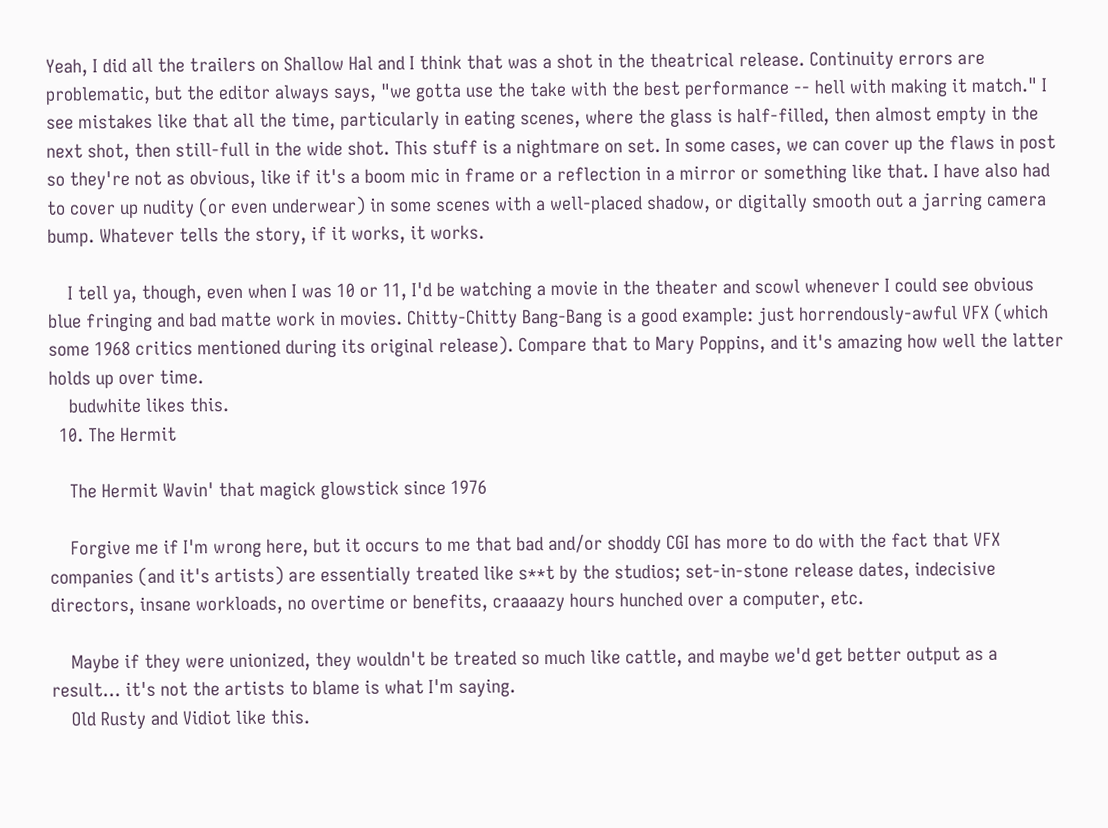Yeah, I did all the trailers on Shallow Hal and I think that was a shot in the theatrical release. Continuity errors are problematic, but the editor always says, "we gotta use the take with the best performance -- hell with making it match." I see mistakes like that all the time, particularly in eating scenes, where the glass is half-filled, then almost empty in the next shot, then still-full in the wide shot. This stuff is a nightmare on set. In some cases, we can cover up the flaws in post so they're not as obvious, like if it's a boom mic in frame or a reflection in a mirror or something like that. I have also had to cover up nudity (or even underwear) in some scenes with a well-placed shadow, or digitally smooth out a jarring camera bump. Whatever tells the story, if it works, it works.

    I tell ya, though, even when I was 10 or 11, I'd be watching a movie in the theater and scowl whenever I could see obvious blue fringing and bad matte work in movies. Chitty-Chitty Bang-Bang is a good example: just horrendously-awful VFX (which some 1968 critics mentioned during its original release). Compare that to Mary Poppins, and it's amazing how well the latter holds up over time.
    budwhite likes this.
  10. The Hermit

    The Hermit Wavin' that magick glowstick since 1976

    Forgive me if I'm wrong here, but it occurs to me that bad and/or shoddy CGI has more to do with the fact that VFX companies (and it's artists) are essentially treated like s**t by the studios; set-in-stone release dates, indecisive directors, insane workloads, no overtime or benefits, craaaazy hours hunched over a computer, etc.

    Maybe if they were unionized, they wouldn't be treated so much like cattle, and maybe we'd get better output as a result... it's not the artists to blame is what I'm saying.
    Old Rusty and Vidiot like this.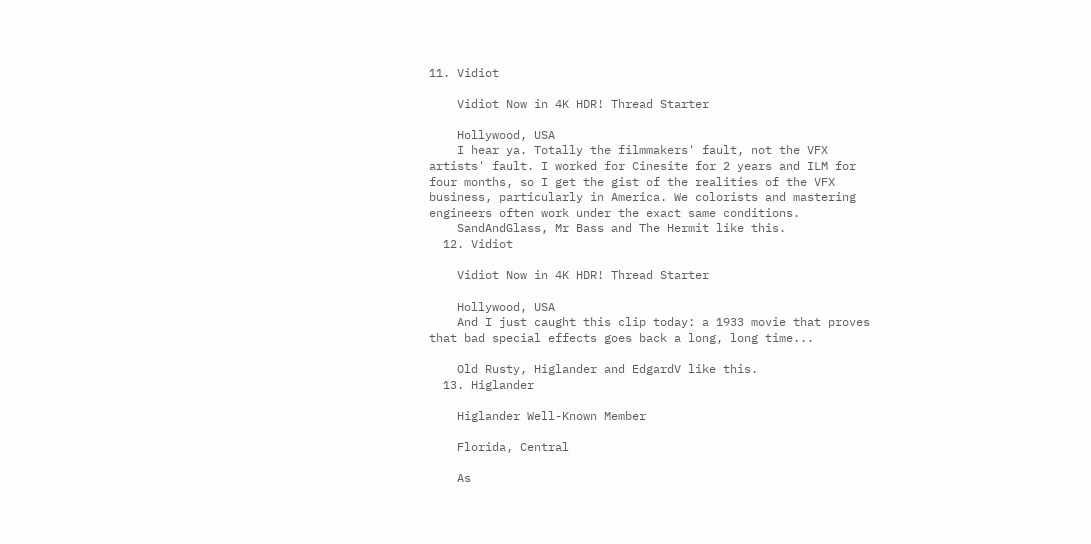11. Vidiot

    Vidiot Now in 4K HDR! Thread Starter

    Hollywood, USA
    I hear ya. Totally the filmmakers' fault, not the VFX artists' fault. I worked for Cinesite for 2 years and ILM for four months, so I get the gist of the realities of the VFX business, particularly in America. We colorists and mastering engineers often work under the exact same conditions.
    SandAndGlass, Mr Bass and The Hermit like this.
  12. Vidiot

    Vidiot Now in 4K HDR! Thread Starter

    Hollywood, USA
    And I just caught this clip today: a 1933 movie that proves that bad special effects goes back a long, long time...

    Old Rusty, Higlander and EdgardV like this.
  13. Higlander

    Higlander Well-Known Member

    Florida, Central

    As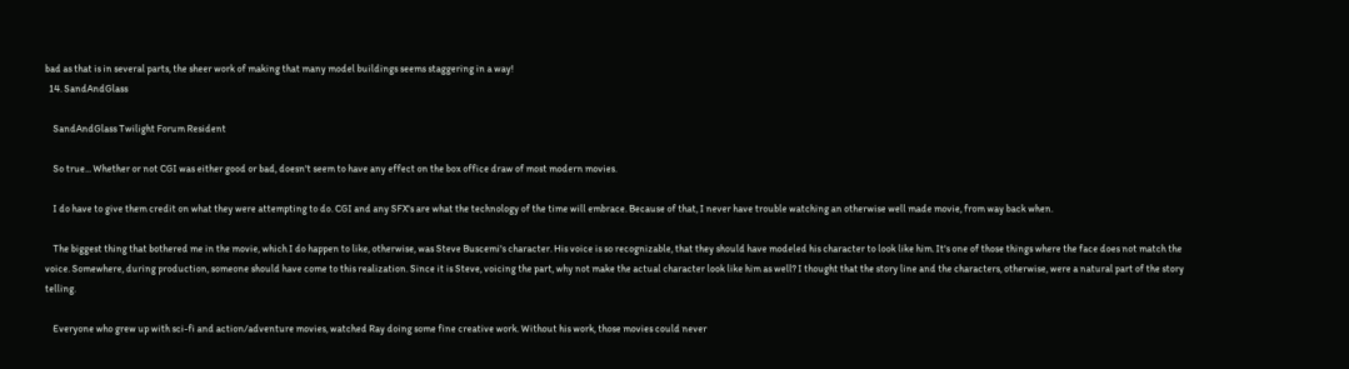bad as that is in several parts, the sheer work of making that many model buildings seems staggering in a way!
  14. SandAndGlass

    SandAndGlass Twilight Forum Resident

    So true... Whether or not CGI was either good or bad, doesn't seem to have any effect on the box office draw of most modern movies.

    I do have to give them credit on what they were attempting to do. CGI and any SFX's are what the technology of the time will embrace. Because of that, I never have trouble watching an otherwise well made movie, from way back when.

    The biggest thing that bothered me in the movie, which I do happen to like, otherwise, was Steve Buscemi's character. His voice is so recognizable, that they should have modeled his character to look like him. It's one of those things where the face does not match the voice. Somewhere, during production, someone should have come to this realization. Since it is Steve, voicing the part, why not make the actual character look like him as well? I thought that the story line and the characters, otherwise, were a natural part of the story telling.

    Everyone who grew up with sci-fi and action/adventure movies, watched Ray doing some fine creative work. Without his work, those movies could never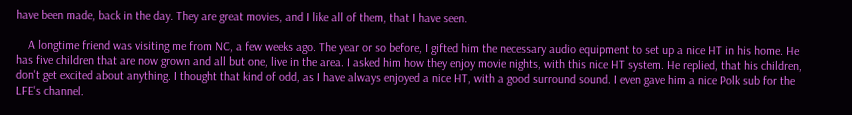have been made, back in the day. They are great movies, and I like all of them, that I have seen.

    A longtime friend was visiting me from NC, a few weeks ago. The year or so before, I gifted him the necessary audio equipment to set up a nice HT in his home. He has five children that are now grown and all but one, live in the area. I asked him how they enjoy movie nights, with this nice HT system. He replied, that his children, don't get excited about anything. I thought that kind of odd, as I have always enjoyed a nice HT, with a good surround sound. I even gave him a nice Polk sub for the LFE's channel.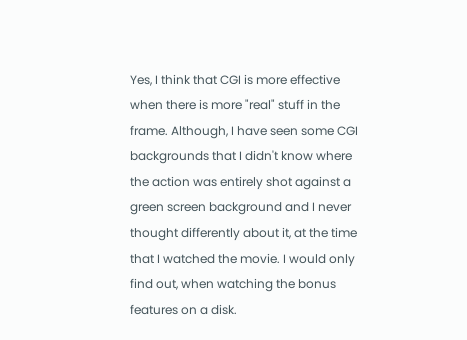Yes, I think that CGI is more effective when there is more "real" stuff in the frame. Although, I have seen some CGI backgrounds that I didn't know where the action was entirely shot against a green screen background and I never thought differently about it, at the time that I watched the movie. I would only find out, when watching the bonus features on a disk.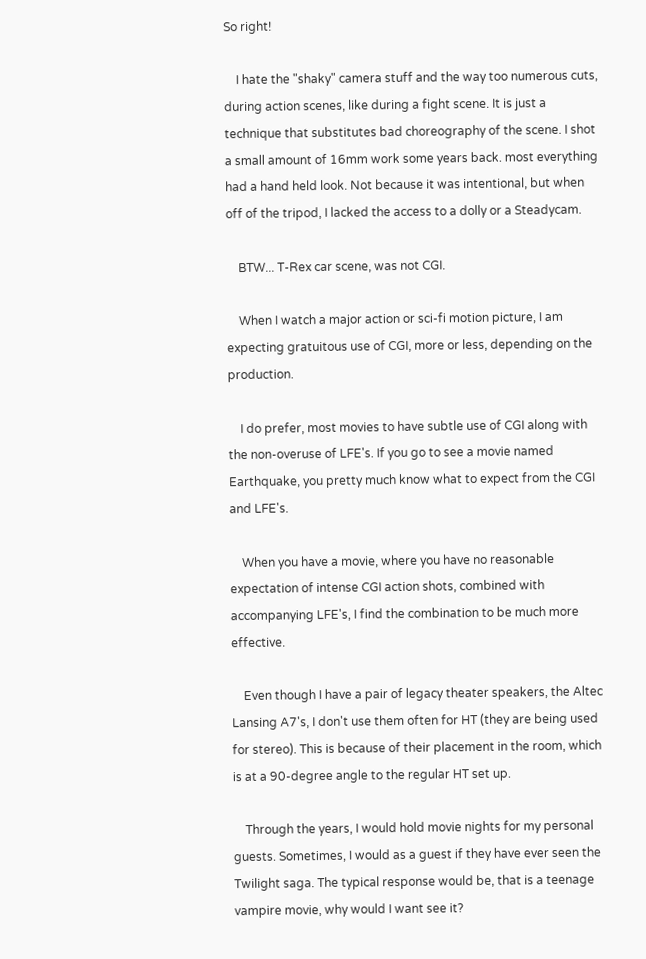So right!

    I hate the "shaky" camera stuff and the way too numerous cuts, during action scenes, like during a fight scene. It is just a technique that substitutes bad choreography of the scene. I shot a small amount of 16mm work some years back. most everything had a hand held look. Not because it was intentional, but when off of the tripod, I lacked the access to a dolly or a Steadycam.

    BTW... T-Rex car scene, was not CGI.

    When I watch a major action or sci-fi motion picture, I am expecting gratuitous use of CGI, more or less, depending on the production.

    I do prefer, most movies to have subtle use of CGI along with the non-overuse of LFE's. If you go to see a movie named Earthquake, you pretty much know what to expect from the CGI and LFE's.

    When you have a movie, where you have no reasonable expectation of intense CGI action shots, combined with accompanying LFE's, I find the combination to be much more effective.

    Even though I have a pair of legacy theater speakers, the Altec Lansing A7's, I don't use them often for HT (they are being used for stereo). This is because of their placement in the room, which is at a 90-degree angle to the regular HT set up.

    Through the years, I would hold movie nights for my personal guests. Sometimes, I would as a guest if they have ever seen the Twilight saga. The typical response would be, that is a teenage vampire movie, why would I want see it?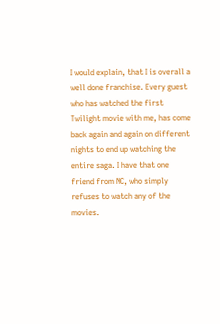I would explain, that I is overall a well done franchise. Every guest who has watched the first Twilight movie with me, has come back again and again on different nights to end up watching the entire saga. I have that one friend from NC, who simply refuses to watch any of the movies.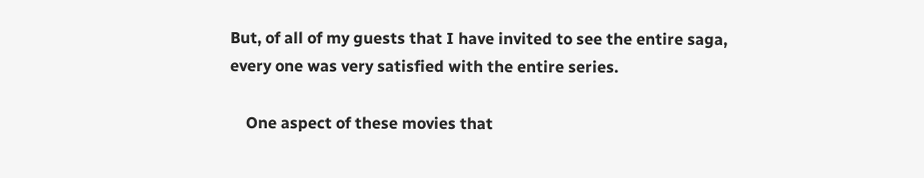But, of all of my guests that I have invited to see the entire saga, every one was very satisfied with the entire series.

    One aspect of these movies that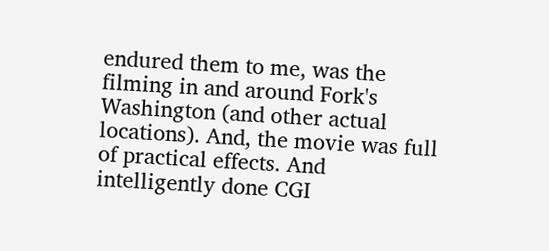endured them to me, was the filming in and around Fork's Washington (and other actual locations). And, the movie was full of practical effects. And intelligently done CGI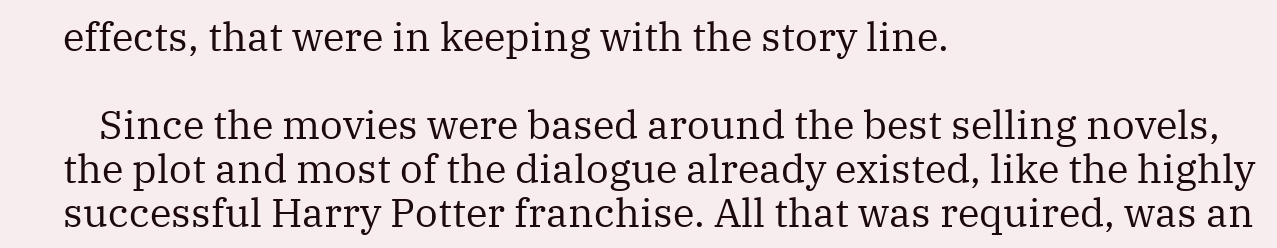effects, that were in keeping with the story line.

    Since the movies were based around the best selling novels, the plot and most of the dialogue already existed, like the highly successful Harry Potter franchise. All that was required, was an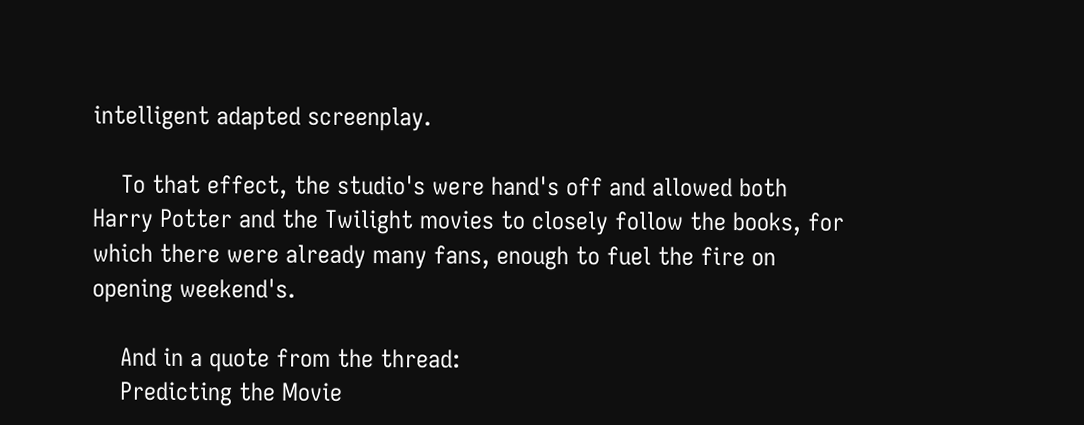intelligent adapted screenplay.

    To that effect, the studio's were hand's off and allowed both Harry Potter and the Twilight movies to closely follow the books, for which there were already many fans, enough to fuel the fire on opening weekend's.

    And in a quote from the thread:
    Predicting the Movie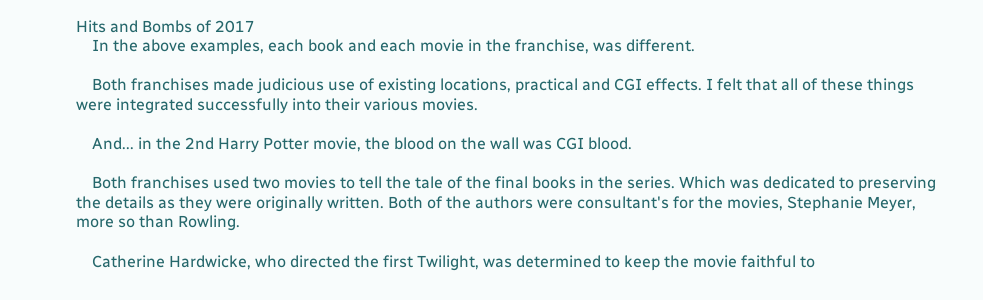Hits and Bombs of 2017
    In the above examples, each book and each movie in the franchise, was different.

    Both franchises made judicious use of existing locations, practical and CGI effects. I felt that all of these things were integrated successfully into their various movies.

    And... in the 2nd Harry Potter movie, the blood on the wall was CGI blood.

    Both franchises used two movies to tell the tale of the final books in the series. Which was dedicated to preserving the details as they were originally written. Both of the authors were consultant's for the movies, Stephanie Meyer, more so than Rowling.

    Catherine Hardwicke, who directed the first Twilight, was determined to keep the movie faithful to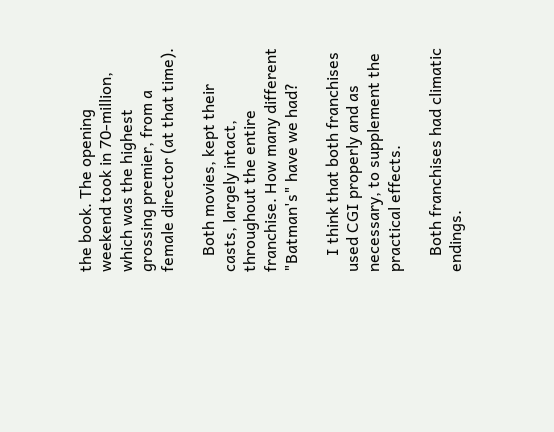the book. The opening weekend took in 70-million, which was the highest grossing premier, from a female director (at that time).

    Both movies, kept their casts, largely intact, throughout the entire franchise. How many different "Batman's" have we had?

    I think that both franchises used CGI properly and as necessary, to supplement the practical effects.

    Both franchises had climatic endings.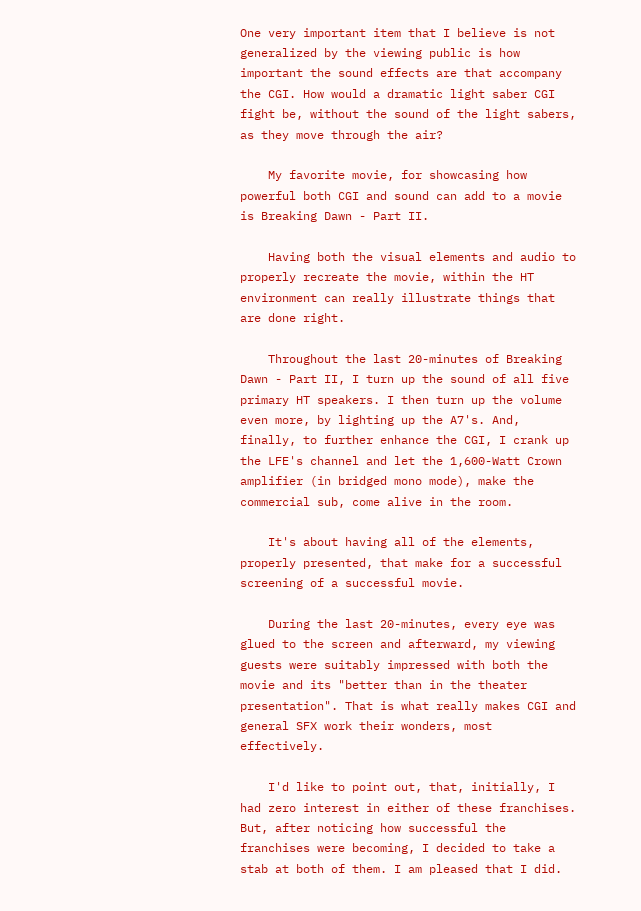One very important item that I believe is not generalized by the viewing public is how important the sound effects are that accompany the CGI. How would a dramatic light saber CGI fight be, without the sound of the light sabers, as they move through the air?

    My favorite movie, for showcasing how powerful both CGI and sound can add to a movie is Breaking Dawn - Part II.

    Having both the visual elements and audio to properly recreate the movie, within the HT environment can really illustrate things that are done right.

    Throughout the last 20-minutes of Breaking Dawn - Part II, I turn up the sound of all five primary HT speakers. I then turn up the volume even more, by lighting up the A7's. And, finally, to further enhance the CGI, I crank up the LFE's channel and let the 1,600-Watt Crown amplifier (in bridged mono mode), make the commercial sub, come alive in the room.

    It's about having all of the elements, properly presented, that make for a successful screening of a successful movie.

    During the last 20-minutes, every eye was glued to the screen and afterward, my viewing guests were suitably impressed with both the movie and its "better than in the theater presentation". That is what really makes CGI and general SFX work their wonders, most effectively.

    I'd like to point out, that, initially, I had zero interest in either of these franchises. But, after noticing how successful the franchises were becoming, I decided to take a stab at both of them. I am pleased that I did.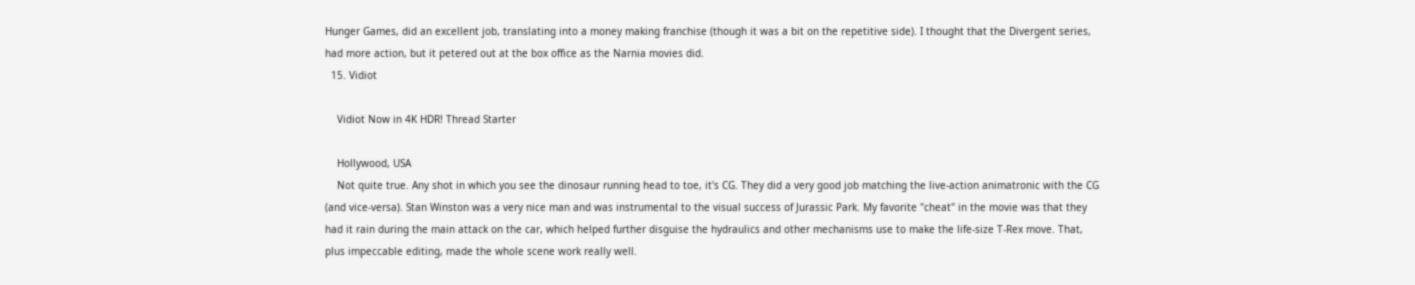Hunger Games, did an excellent job, translating into a money making franchise (though it was a bit on the repetitive side). I thought that the Divergent series, had more action, but it petered out at the box office as the Narnia movies did.
  15. Vidiot

    Vidiot Now in 4K HDR! Thread Starter

    Hollywood, USA
    Not quite true. Any shot in which you see the dinosaur running head to toe, it's CG. They did a very good job matching the live-action animatronic with the CG (and vice-versa). Stan Winston was a very nice man and was instrumental to the visual success of Jurassic Park. My favorite "cheat" in the movie was that they had it rain during the main attack on the car, which helped further disguise the hydraulics and other mechanisms use to make the life-size T-Rex move. That, plus impeccable editing, made the whole scene work really well.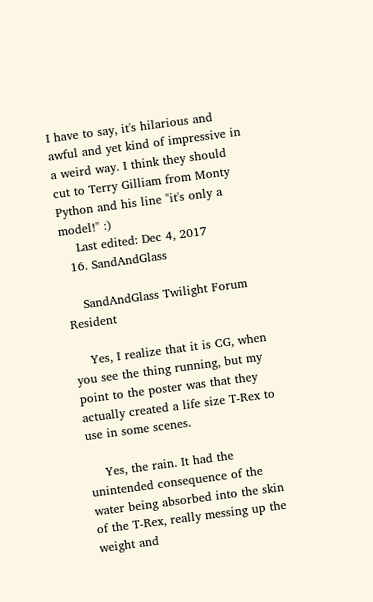I have to say, it's hilarious and awful and yet kind of impressive in a weird way. I think they should cut to Terry Gilliam from Monty Python and his line "it's only a model!" :)
    Last edited: Dec 4, 2017
  16. SandAndGlass

    SandAndGlass Twilight Forum Resident

    Yes, I realize that it is CG, when you see the thing running, but my point to the poster was that they actually created a life size T-Rex to use in some scenes.

    Yes, the rain. It had the unintended consequence of the water being absorbed into the skin of the T-Rex, really messing up the weight and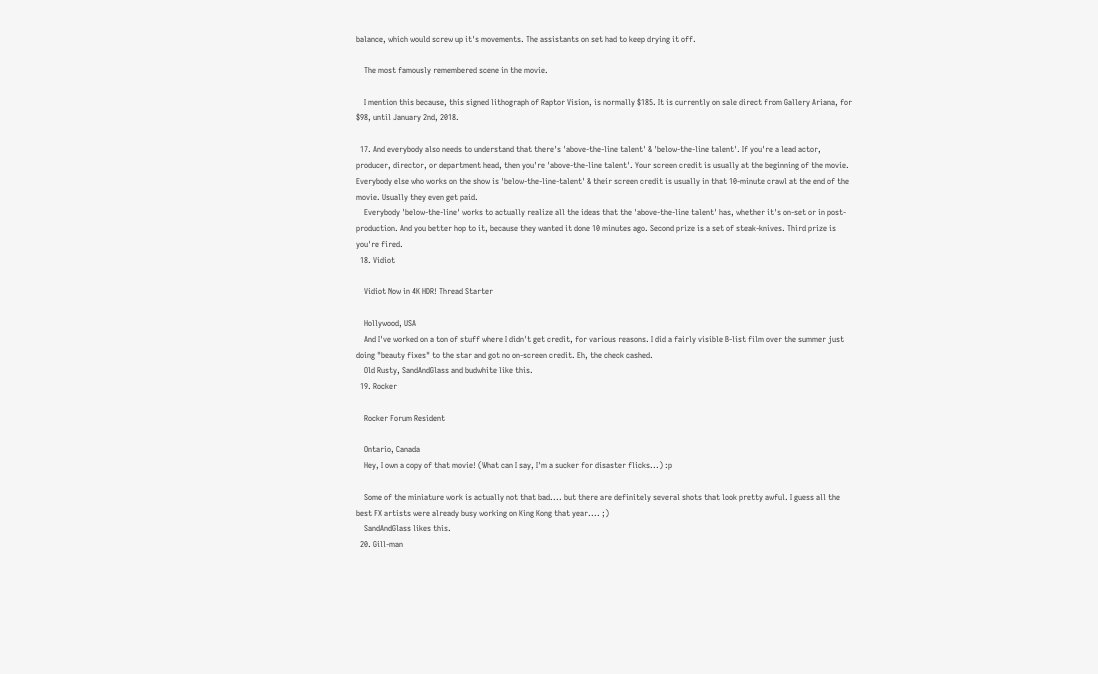balance, which would screw up it's movements. The assistants on set had to keep drying it off.

    The most famously remembered scene in the movie.

    I mention this because, this signed lithograph of Raptor Vision, is normally $185. It is currently on sale direct from Gallery Ariana, for $98, until January 2nd, 2018.

  17. And everybody also needs to understand that there's 'above-the-line talent' & 'below-the-line talent'. If you're a lead actor, producer, director, or department head, then you're 'above-the-line talent'. Your screen credit is usually at the beginning of the movie. Everybody else who works on the show is 'below-the-line-talent' & their screen credit is usually in that 10-minute crawl at the end of the movie. Usually they even get paid.
    Everybody 'below-the-line' works to actually realize all the ideas that the 'above-the-line talent' has, whether it's on-set or in post-production. And you better hop to it, because they wanted it done 10 minutes ago. Second prize is a set of steak-knives. Third prize is you're fired.
  18. Vidiot

    Vidiot Now in 4K HDR! Thread Starter

    Hollywood, USA
    And I've worked on a ton of stuff where I didn't get credit, for various reasons. I did a fairly visible B-list film over the summer just doing "beauty fixes" to the star and got no on-screen credit. Eh, the check cashed.
    Old Rusty, SandAndGlass and budwhite like this.
  19. Rocker

    Rocker Forum Resident

    Ontario, Canada
    Hey, I own a copy of that movie! (What can I say, I'm a sucker for disaster flicks...) :p

    Some of the miniature work is actually not that bad.... but there are definitely several shots that look pretty awful. I guess all the best FX artists were already busy working on King Kong that year.... ;)
    SandAndGlass likes this.
  20. Gill-man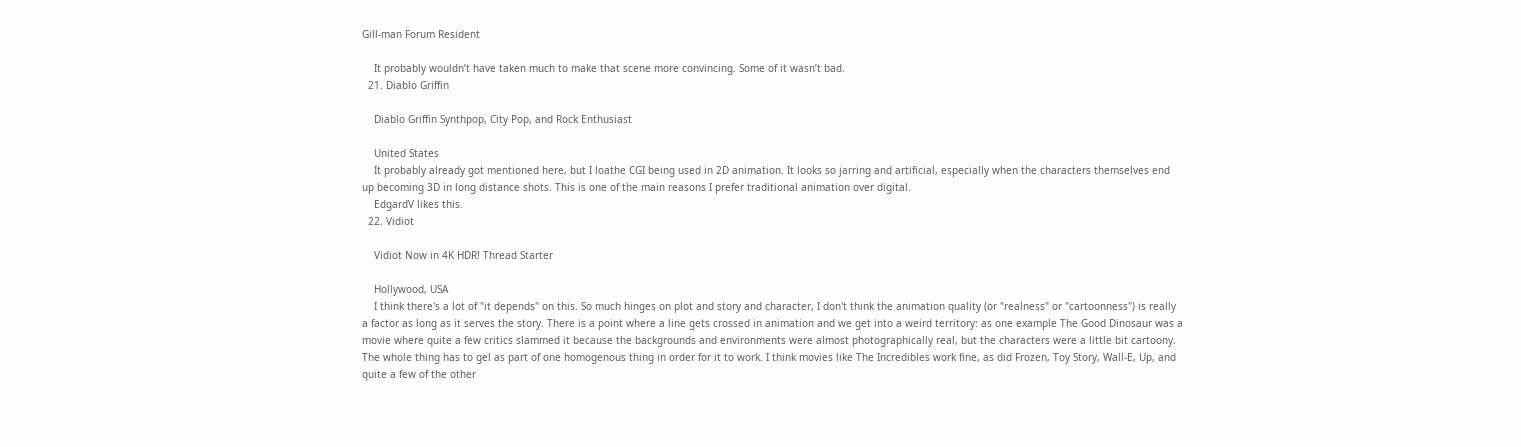Gill-man Forum Resident

    It probably wouldn’t have taken much to make that scene more convincing. Some of it wasn’t bad.
  21. Diablo Griffin

    Diablo Griffin Synthpop, City Pop, and Rock Enthusiast

    United States
    It probably already got mentioned here, but I loathe CGI being used in 2D animation. It looks so jarring and artificial, especially when the characters themselves end up becoming 3D in long distance shots. This is one of the main reasons I prefer traditional animation over digital.
    EdgardV likes this.
  22. Vidiot

    Vidiot Now in 4K HDR! Thread Starter

    Hollywood, USA
    I think there's a lot of "it depends" on this. So much hinges on plot and story and character, I don't think the animation quality (or "realness" or "cartoonness") is really a factor as long as it serves the story. There is a point where a line gets crossed in animation and we get into a weird territory: as one example The Good Dinosaur was a movie where quite a few critics slammed it because the backgrounds and environments were almost photographically real, but the characters were a little bit cartoony. The whole thing has to gel as part of one homogenous thing in order for it to work. I think movies like The Incredibles work fine, as did Frozen, Toy Story, Wall-E, Up, and quite a few of the other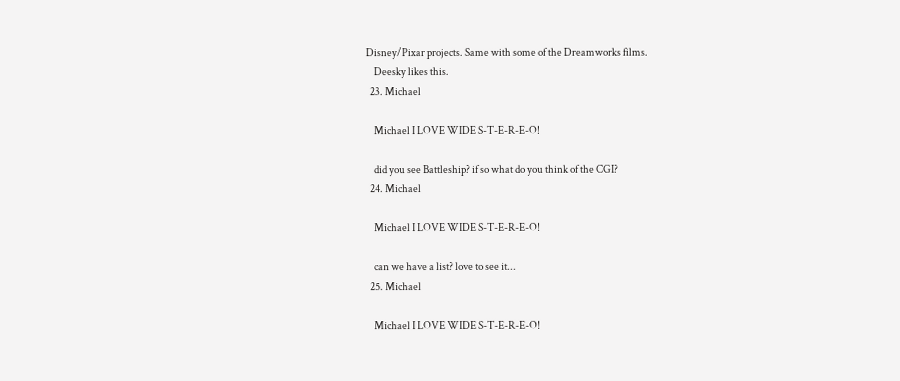Disney/Pixar projects. Same with some of the Dreamworks films.
    Deesky likes this.
  23. Michael

    Michael I LOVE WIDE S-T-E-R-E-O!

    did you see Battleship? if so what do you think of the CGI?
  24. Michael

    Michael I LOVE WIDE S-T-E-R-E-O!

    can we have a list? love to see it...
  25. Michael

    Michael I LOVE WIDE S-T-E-R-E-O!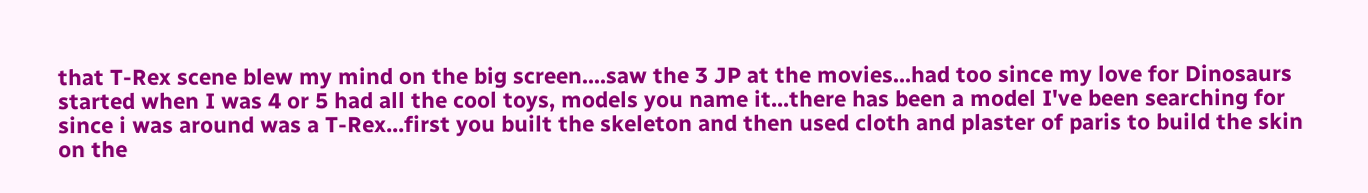that T-Rex scene blew my mind on the big screen....saw the 3 JP at the movies...had too since my love for Dinosaurs started when I was 4 or 5 had all the cool toys, models you name it...there has been a model I've been searching for since i was around was a T-Rex...first you built the skeleton and then used cloth and plaster of paris to build the skin on the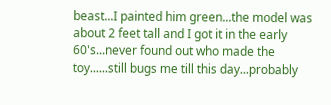beast...I painted him green...the model was about 2 feet tall and I got it in the early 60's...never found out who made the toy......still bugs me till this day...probably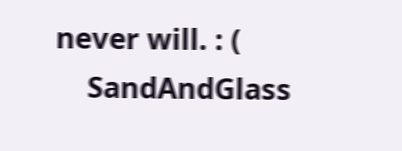never will. : (
    SandAndGlass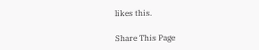likes this.

Share This Page